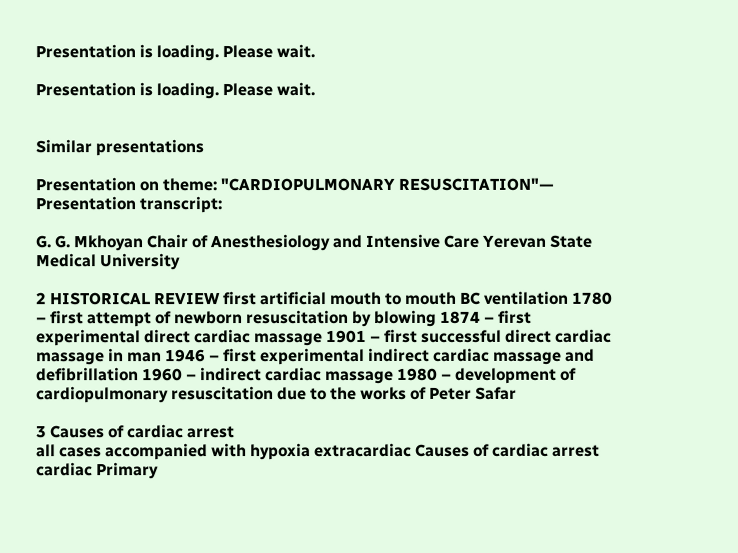Presentation is loading. Please wait.

Presentation is loading. Please wait.


Similar presentations

Presentation on theme: "CARDIOPULMONARY RESUSCITATION"— Presentation transcript:

G. G. Mkhoyan Chair of Anesthesiology and Intensive Care Yerevan State Medical University

2 HISTORICAL REVIEW first artificial mouth to mouth BC ventilation 1780 – first attempt of newborn resuscitation by blowing 1874 – first experimental direct cardiac massage 1901 – first successful direct cardiac massage in man 1946 – first experimental indirect cardiac massage and defibrillation 1960 – indirect cardiac massage 1980 – development of cardiopulmonary resuscitation due to the works of Peter Safar

3 Causes of cardiac arrest
all cases accompanied with hypoxia extracardiac Causes of cardiac arrest cardiac Primary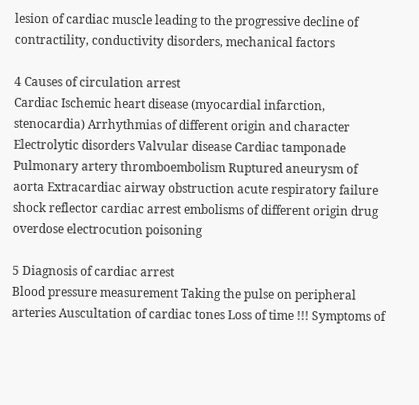lesion of cardiac muscle leading to the progressive decline of contractility, conductivity disorders, mechanical factors

4 Causes of circulation arrest
Cardiac Ischemic heart disease (myocardial infarction, stenocardia) Arrhythmias of different origin and character Electrolytic disorders Valvular disease Cardiac tamponade Pulmonary artery thromboembolism Ruptured aneurysm of aorta Extracardiac airway obstruction acute respiratory failure shock reflector cardiac arrest embolisms of different origin drug overdose electrocution poisoning

5 Diagnosis of cardiac arrest
Blood pressure measurement Taking the pulse on peripheral arteries Auscultation of cardiac tones Loss of time !!! Symptoms of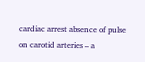cardiac arrest absence of pulse on carotid arteries – a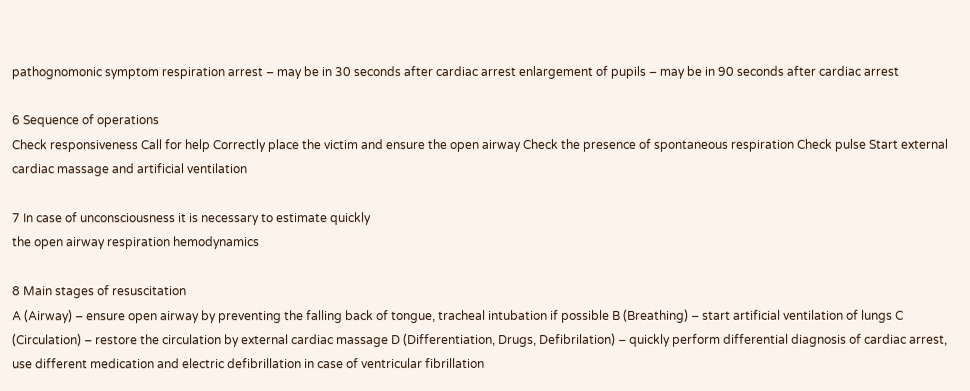pathognomonic symptom respiration arrest – may be in 30 seconds after cardiac arrest enlargement of pupils – may be in 90 seconds after cardiac arrest

6 Sequence of operations
Check responsiveness Call for help Correctly place the victim and ensure the open airway Check the presence of spontaneous respiration Check pulse Start external cardiac massage and artificial ventilation

7 In case of unconsciousness it is necessary to estimate quickly
the open airway respiration hemodynamics

8 Main stages of resuscitation
A (Airway) – ensure open airway by preventing the falling back of tongue, tracheal intubation if possible B (Breathing) – start artificial ventilation of lungs C (Circulation) – restore the circulation by external cardiac massage D (Differentiation, Drugs, Defibrilation) – quickly perform differential diagnosis of cardiac arrest, use different medication and electric defibrillation in case of ventricular fibrillation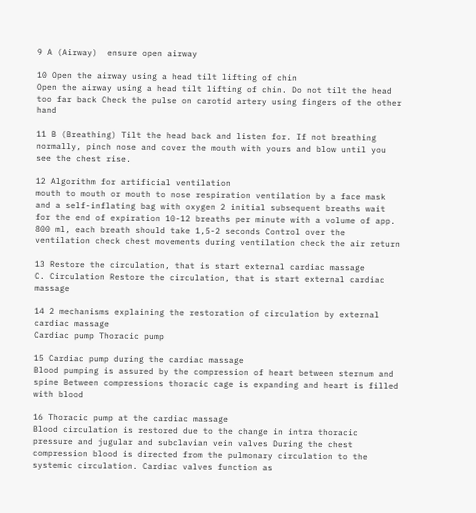9 A (Airway)  ensure open airway

10 Open the airway using a head tilt lifting of chin
Open the airway using a head tilt lifting of chin. Do not tilt the head too far back Check the pulse on carotid artery using fingers of the other hand

11 B (Breathing) Tilt the head back and listen for. If not breathing normally, pinch nose and cover the mouth with yours and blow until you see the chest rise.

12 Algorithm for artificial ventilation
mouth to mouth or mouth to nose respiration ventilation by a face mask and a self-inflating bag with oxygen 2 initial subsequent breaths wait for the end of expiration 10-12 breaths per minute with a volume of app. 800 ml, each breath should take 1,5-2 seconds Control over the ventilation check chest movements during ventilation check the air return

13 Restore the circulation, that is start external cardiac massage
C. Circulation Restore the circulation, that is start external cardiac massage

14 2 mechanisms explaining the restoration of circulation by external cardiac massage
Cardiac pump Thoracic pump

15 Cardiac pump during the cardiac massage
Blood pumping is assured by the compression of heart between sternum and spine Between compressions thoracic cage is expanding and heart is filled with blood

16 Thoracic pump at the cardiac massage
Blood circulation is restored due to the change in intra thoracic pressure and jugular and subclavian vein valves During the chest compression blood is directed from the pulmonary circulation to the systemic circulation. Cardiac valves function as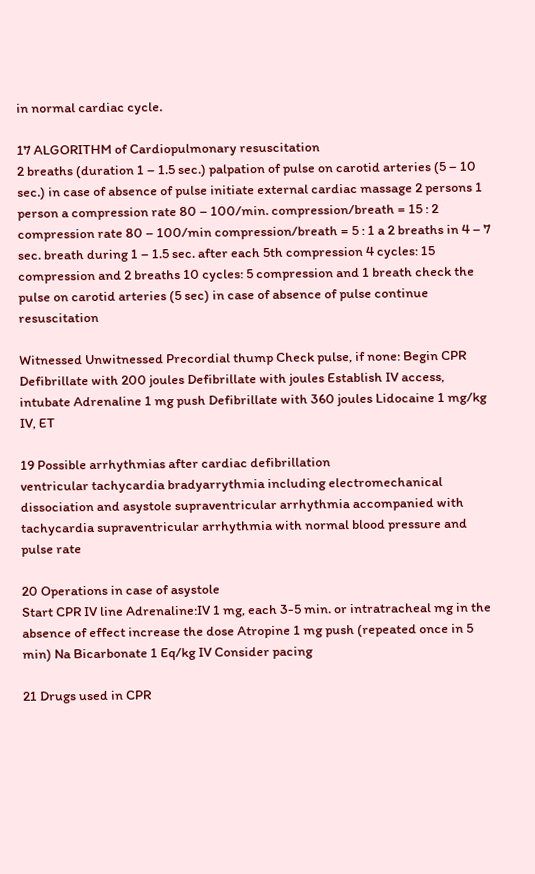in normal cardiac cycle.

17 ALGORITHM of Cardiopulmonary resuscitation
2 breaths (duration 1 – 1.5 sec.) palpation of pulse on carotid arteries (5 – 10 sec.) in case of absence of pulse initiate external cardiac massage 2 persons 1 person a compression rate 80 – 100/min. compression/breath = 15 : 2 compression rate 80 – 100/min compression/breath = 5 : 1 a 2 breaths in 4 – 7 sec. breath during 1 – 1.5 sec. after each 5th compression 4 cycles: 15 compression and 2 breaths 10 cycles: 5 compression and 1 breath check the pulse on carotid arteries (5 sec) in case of absence of pulse continue resuscitation

Witnessed Unwitnessed Precordial thump Check pulse, if none: Begin CPR Defibrillate with 200 joules Defibrillate with joules Establish IV access, intubate Adrenaline 1 mg push Defibrillate with 360 joules Lidocaine 1 mg/kg IV, ET

19 Possible arrhythmias after cardiac defibrillation
ventricular tachycardia bradyarrythmia including electromechanical dissociation and asystole supraventricular arrhythmia accompanied with tachycardia supraventricular arrhythmia with normal blood pressure and pulse rate

20 Operations in case of asystole
Start CPR IV line Adrenaline:IV 1 mg, each 3-5 min. or intratracheal mg in the absence of effect increase the dose Atropine 1 mg push (repeated once in 5 min) Na Bicarbonate 1 Eq/kg IV Consider pacing

21 Drugs used in CPR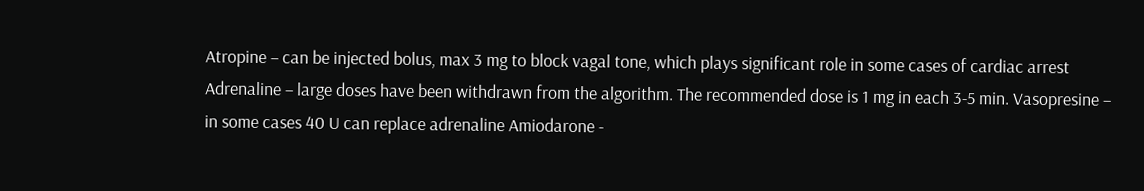Atropine – can be injected bolus, max 3 mg to block vagal tone, which plays significant role in some cases of cardiac arrest Adrenaline – large doses have been withdrawn from the algorithm. The recommended dose is 1 mg in each 3-5 min. Vasopresine – in some cases 40 U can replace adrenaline Amiodarone -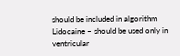should be included in algorithm Lidocaine – should be used only in ventricular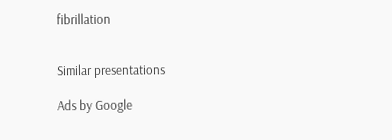fibrillation


Similar presentations

Ads by Google